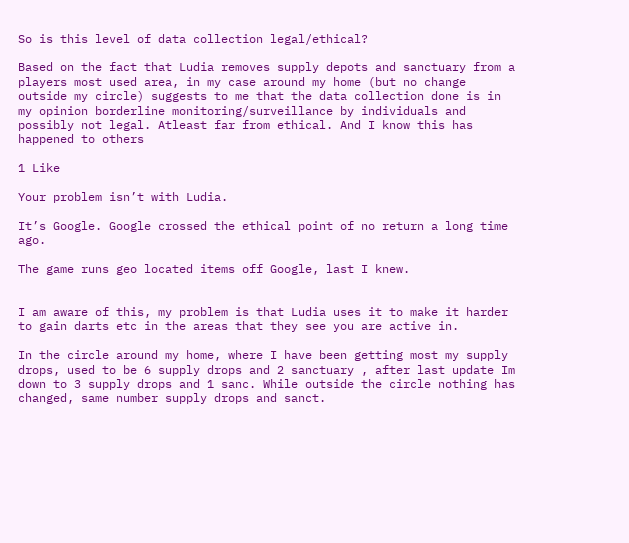So is this level of data collection legal/ethical?

Based on the fact that Ludia removes supply depots and sanctuary from a players most used area, in my case around my home (but no change outside my circle) suggests to me that the data collection done is in my opinion borderline monitoring/surveillance by individuals and possibly not legal. Atleast far from ethical. And I know this has happened to others

1 Like

Your problem isn’t with Ludia.

It’s Google. Google crossed the ethical point of no return a long time ago.

The game runs geo located items off Google, last I knew.


I am aware of this, my problem is that Ludia uses it to make it harder to gain darts etc in the areas that they see you are active in.

In the circle around my home, where I have been getting most my supply drops, used to be 6 supply drops and 2 sanctuary , after last update Im down to 3 supply drops and 1 sanc. While outside the circle nothing has changed, same number supply drops and sanct.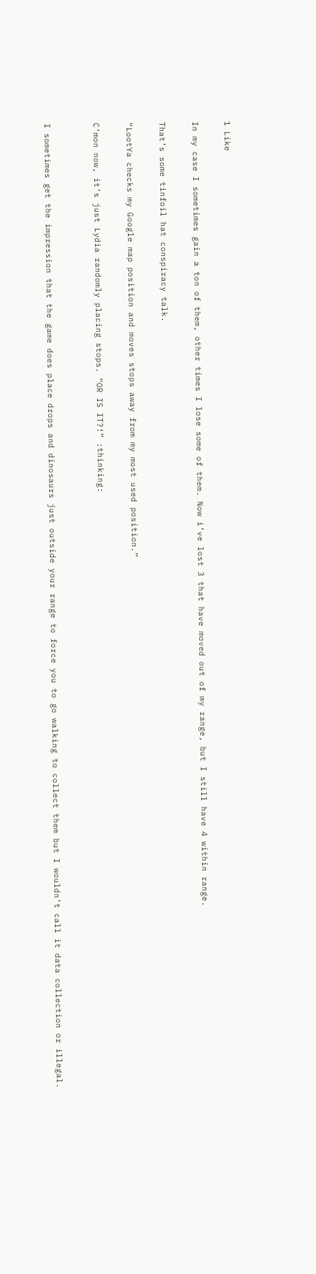1 Like

In my case I sometimes gain a ton of them, other times I lose some of them. Now i’ve lost 3 that have moved out of my range, but I still have 4 within range.

That’s some tinfoil hat conspiracy talk.

“LootYa checks my Google map position and moves stops away from my most used position.”

C’mon now, it’s just Lydia randomly placing stops. “OR IS IT?!” :thinking:


I sometimes get the impression that the game does place drops and dinosaurs just outside your range to force you to go walking to collect them but I wouldn’t call it data collection or illegal.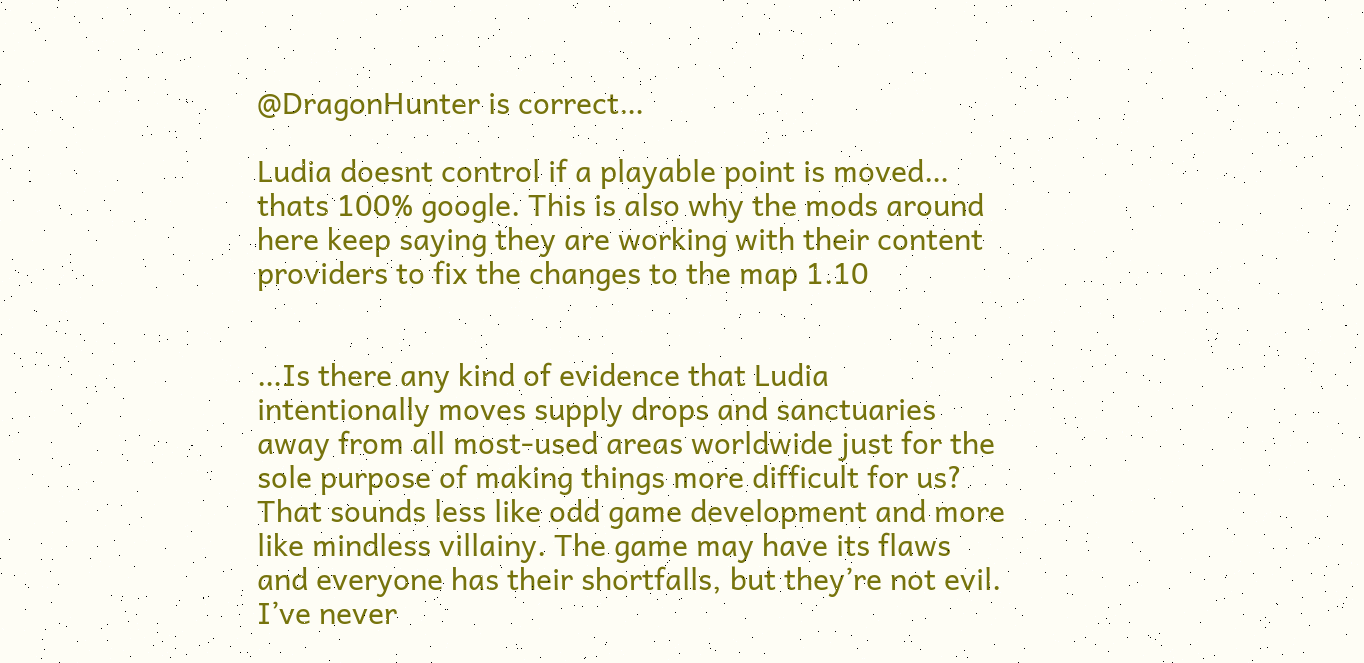@DragonHunter is correct…

Ludia doesnt control if a playable point is moved… thats 100% google. This is also why the mods around here keep saying they are working with their content providers to fix the changes to the map 1.10


…Is there any kind of evidence that Ludia intentionally moves supply drops and sanctuaries away from all most-used areas worldwide just for the sole purpose of making things more difficult for us? That sounds less like odd game development and more like mindless villainy. The game may have its flaws and everyone has their shortfalls, but they’re not evil. I’ve never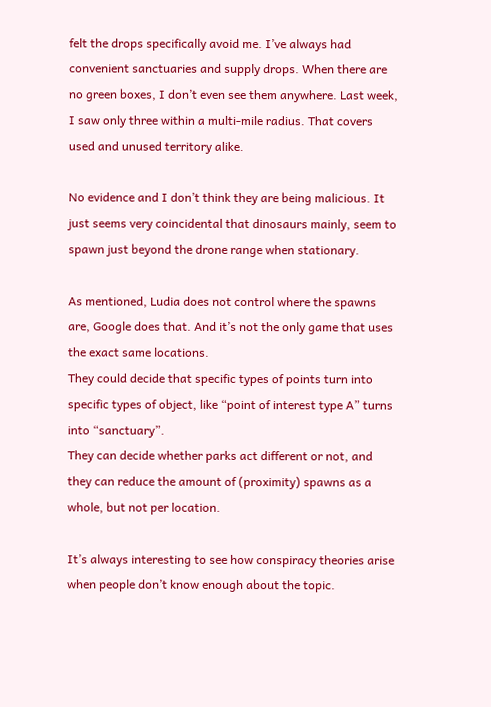felt the drops specifically avoid me. I’ve always had convenient sanctuaries and supply drops. When there are no green boxes, I don’t even see them anywhere. Last week, I saw only three within a multi-mile radius. That covers used and unused territory alike.

No evidence and I don’t think they are being malicious. It just seems very coincidental that dinosaurs mainly, seem to spawn just beyond the drone range when stationary.

As mentioned, Ludia does not control where the spawns are, Google does that. And it’s not the only game that uses the exact same locations.
They could decide that specific types of points turn into specific types of object, like “point of interest type A” turns into “sanctuary”.
They can decide whether parks act different or not, and they can reduce the amount of (proximity) spawns as a whole, but not per location.

It’s always interesting to see how conspiracy theories arise when people don’t know enough about the topic.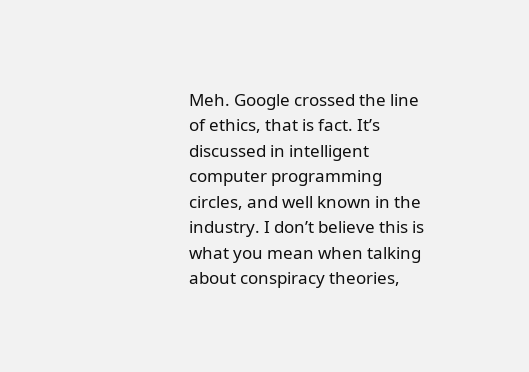Meh. Google crossed the line of ethics, that is fact. It’s discussed in intelligent computer programming circles, and well known in the industry. I don’t believe this is what you mean when talking about conspiracy theories,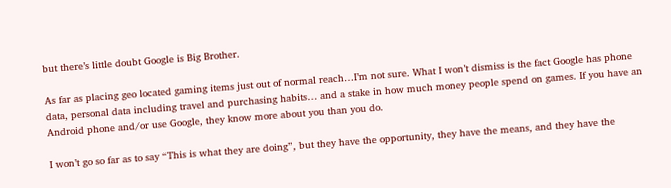but there’s little doubt Google is Big Brother.

As far as placing geo located gaming items just out of normal reach…I’m not sure. What I won’t dismiss is the fact Google has phone data, personal data including travel and purchasing habits… and a stake in how much money people spend on games. If you have an Android phone and/or use Google, they know more about you than you do.

I won’t go so far as to say “This is what they are doing”, but they have the opportunity, they have the means, and they have the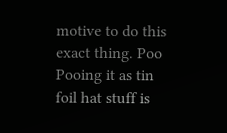motive to do this exact thing. Poo Pooing it as tin foil hat stuff is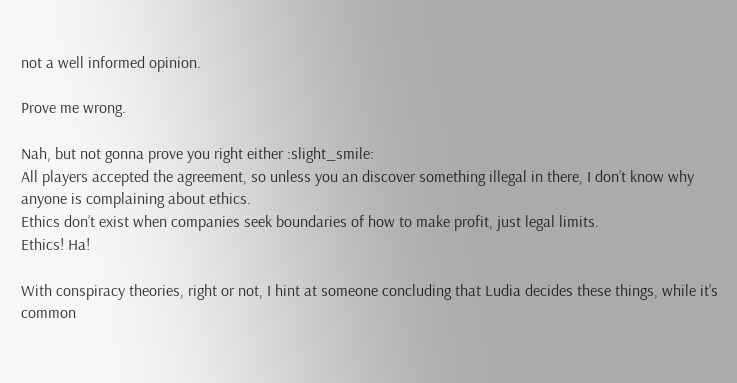not a well informed opinion.

Prove me wrong.

Nah, but not gonna prove you right either :slight_smile:
All players accepted the agreement, so unless you an discover something illegal in there, I don’t know why anyone is complaining about ethics.
Ethics don’t exist when companies seek boundaries of how to make profit, just legal limits.
Ethics! Ha!

With conspiracy theories, right or not, I hint at someone concluding that Ludia decides these things, while it’s common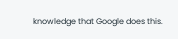knowledge that Google does this.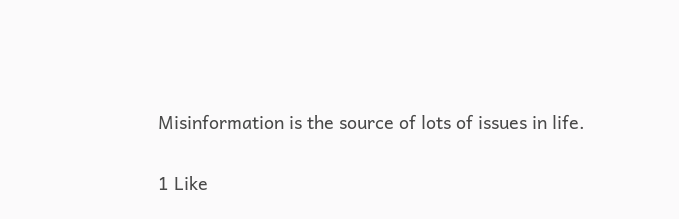Misinformation is the source of lots of issues in life.

1 Like